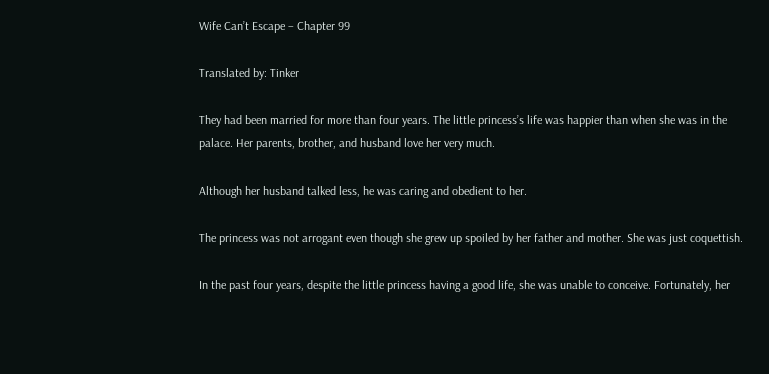Wife Can’t Escape – Chapter 99

Translated by: Tinker

They had been married for more than four years. The little princess’s life was happier than when she was in the palace. Her parents, brother, and husband love her very much.

Although her husband talked less, he was caring and obedient to her.

The princess was not arrogant even though she grew up spoiled by her father and mother. She was just coquettish.

In the past four years, despite the little princess having a good life, she was unable to conceive. Fortunately, her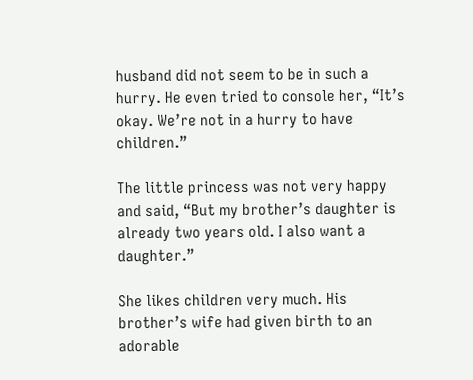husband did not seem to be in such a hurry. He even tried to console her, “It’s okay. We’re not in a hurry to have children.”

The little princess was not very happy and said, “But my brother’s daughter is already two years old. I also want a daughter.”

She likes children very much. His brother’s wife had given birth to an adorable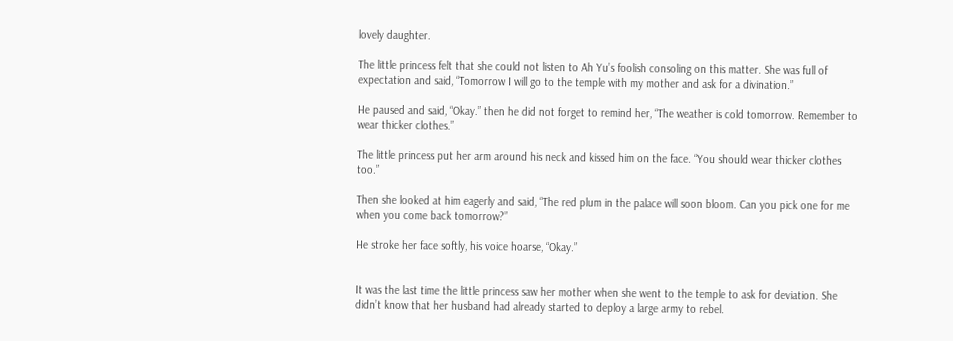lovely daughter.

The little princess felt that she could not listen to Ah Yu’s foolish consoling on this matter. She was full of expectation and said, “Tomorrow I will go to the temple with my mother and ask for a divination.”

He paused and said, “Okay.” then he did not forget to remind her, “The weather is cold tomorrow. Remember to wear thicker clothes.”

The little princess put her arm around his neck and kissed him on the face. “You should wear thicker clothes too.”

Then she looked at him eagerly and said, “The red plum in the palace will soon bloom. Can you pick one for me when you come back tomorrow?”

He stroke her face softly, his voice hoarse, “Okay.”


It was the last time the little princess saw her mother when she went to the temple to ask for deviation. She didn’t know that her husband had already started to deploy a large army to rebel.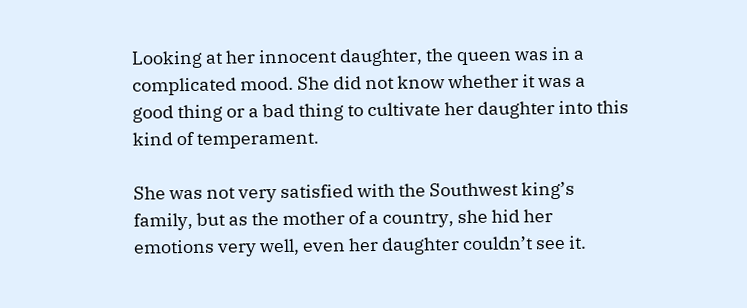Looking at her innocent daughter, the queen was in a complicated mood. She did not know whether it was a good thing or a bad thing to cultivate her daughter into this kind of temperament.

She was not very satisfied with the Southwest king’s family, but as the mother of a country, she hid her emotions very well, even her daughter couldn’t see it.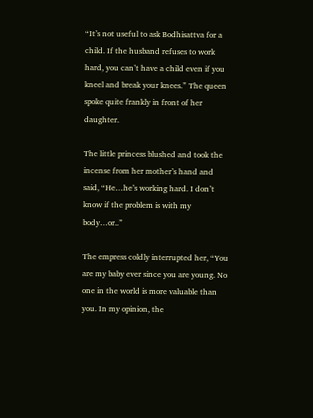“It’s not useful to ask Bodhisattva for a child. If the husband refuses to work hard, you can’t have a child even if you kneel and break your knees.” The queen spoke quite frankly in front of her daughter.

The little princess blushed and took the incense from her mother’s hand and said, “He…he’s working hard. I don’t know if the problem is with my body…or..”

The empress coldly interrupted her, “You are my baby ever since you are young. No one in the world is more valuable than you. In my opinion, the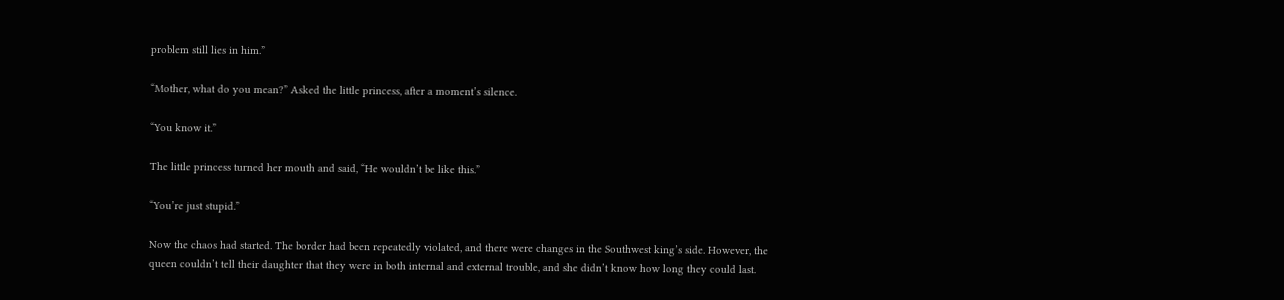problem still lies in him.”

“Mother, what do you mean?” Asked the little princess, after a moment’s silence.

“You know it.”

The little princess turned her mouth and said, “He wouldn’t be like this.”

“You’re just stupid.”

Now the chaos had started. The border had been repeatedly violated, and there were changes in the Southwest king’s side. However, the queen couldn’t tell their daughter that they were in both internal and external trouble, and she didn’t know how long they could last.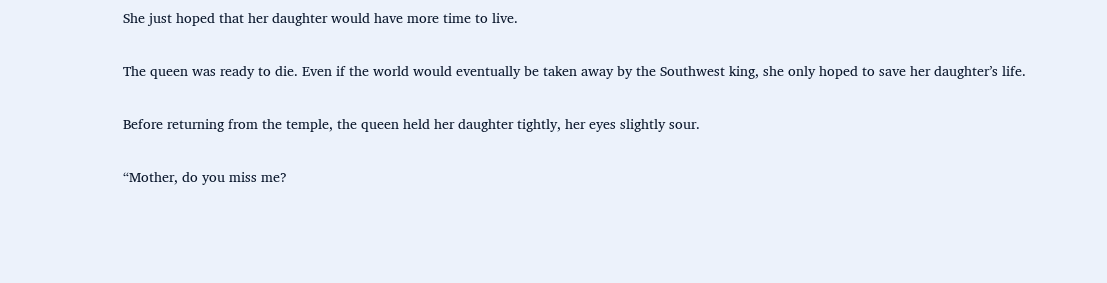She just hoped that her daughter would have more time to live.

The queen was ready to die. Even if the world would eventually be taken away by the Southwest king, she only hoped to save her daughter’s life.

Before returning from the temple, the queen held her daughter tightly, her eyes slightly sour.

“Mother, do you miss me?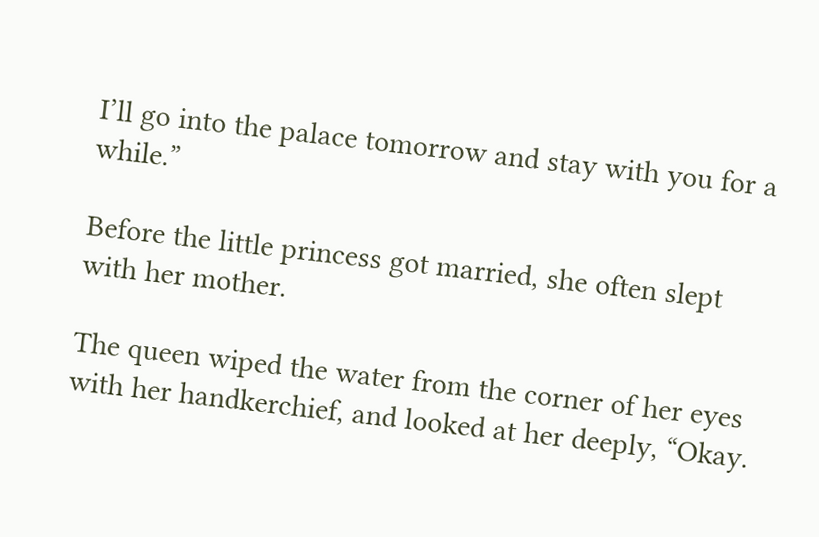I’ll go into the palace tomorrow and stay with you for a while.”

Before the little princess got married, she often slept with her mother.

The queen wiped the water from the corner of her eyes with her handkerchief, and looked at her deeply, “Okay.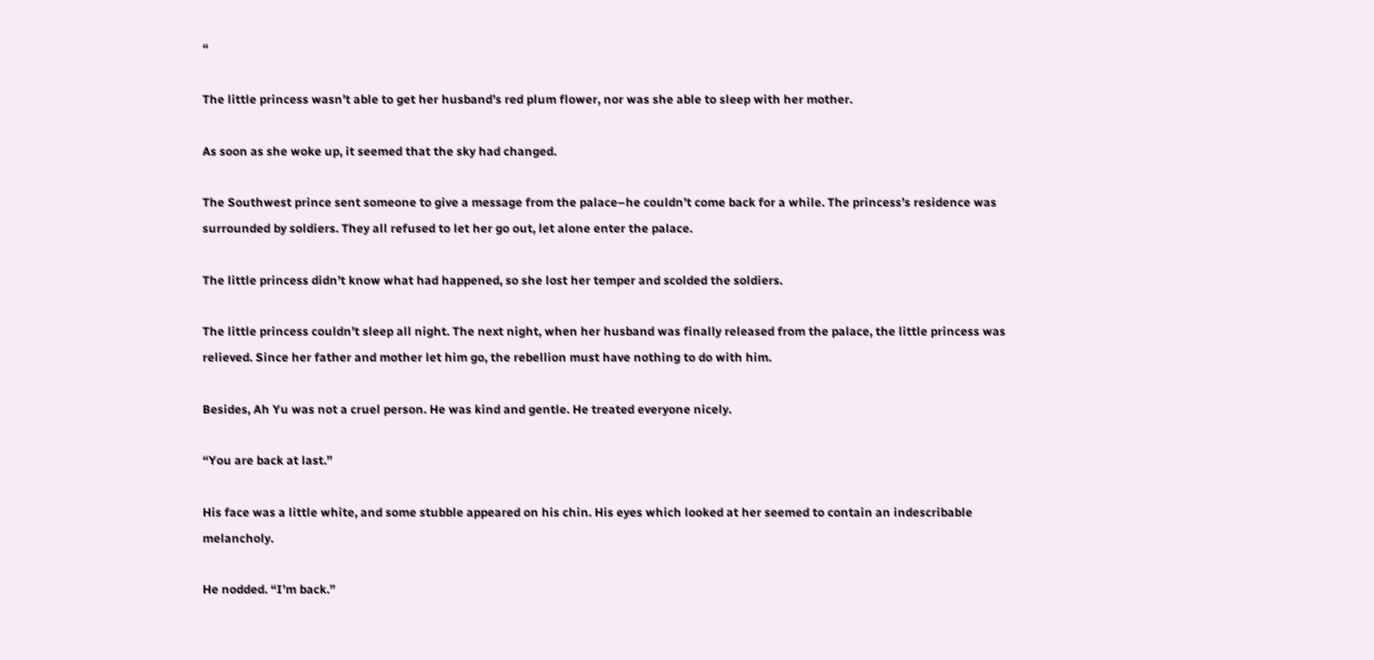“

The little princess wasn’t able to get her husband’s red plum flower, nor was she able to sleep with her mother.

As soon as she woke up, it seemed that the sky had changed.

The Southwest prince sent someone to give a message from the palace–he couldn’t come back for a while. The princess’s residence was surrounded by soldiers. They all refused to let her go out, let alone enter the palace.

The little princess didn’t know what had happened, so she lost her temper and scolded the soldiers.

The little princess couldn’t sleep all night. The next night, when her husband was finally released from the palace, the little princess was relieved. Since her father and mother let him go, the rebellion must have nothing to do with him.

Besides, Ah Yu was not a cruel person. He was kind and gentle. He treated everyone nicely.

“You are back at last.”

His face was a little white, and some stubble appeared on his chin. His eyes which looked at her seemed to contain an indescribable melancholy.

He nodded. “I’m back.”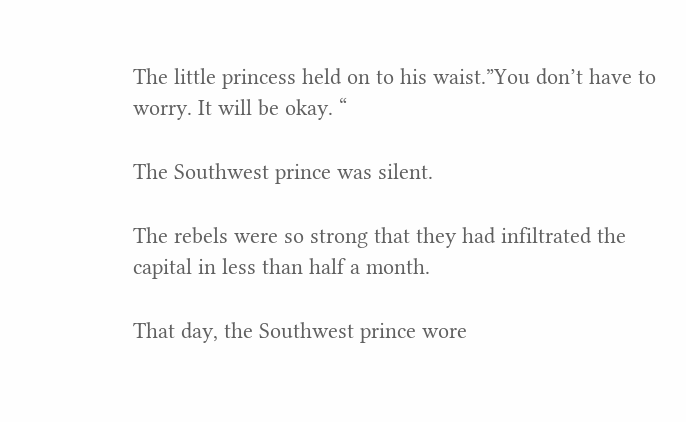The little princess held on to his waist.”You don’t have to worry. It will be okay. “

The Southwest prince was silent.

The rebels were so strong that they had infiltrated the capital in less than half a month.

That day, the Southwest prince wore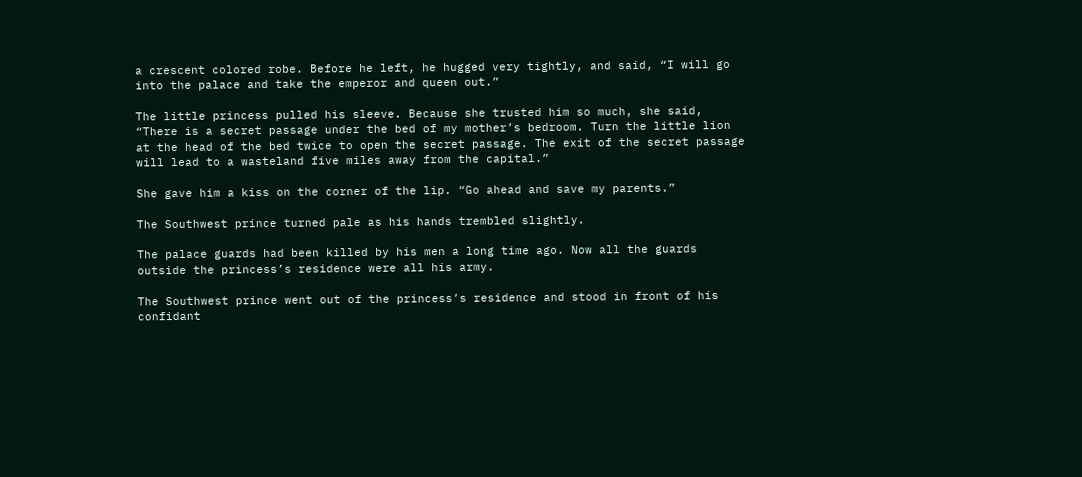a crescent colored robe. Before he left, he hugged very tightly, and said, “I will go into the palace and take the emperor and queen out.”

The little princess pulled his sleeve. Because she trusted him so much, she said, “There is a secret passage under the bed of my mother’s bedroom. Turn the little lion at the head of the bed twice to open the secret passage. The exit of the secret passage will lead to a wasteland five miles away from the capital.”

She gave him a kiss on the corner of the lip. “Go ahead and save my parents.”

The Southwest prince turned pale as his hands trembled slightly.

The palace guards had been killed by his men a long time ago. Now all the guards outside the princess’s residence were all his army.

The Southwest prince went out of the princess’s residence and stood in front of his confidant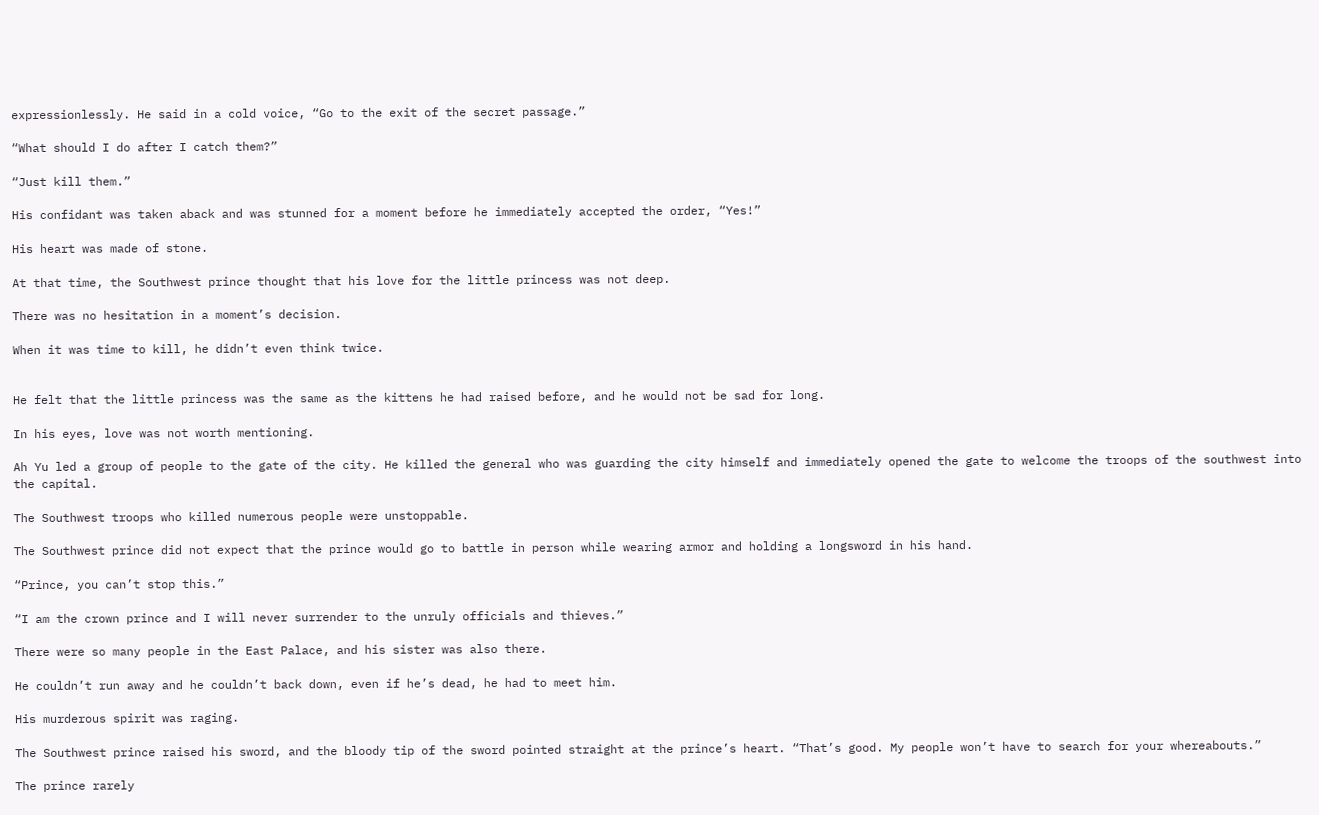expressionlessly. He said in a cold voice, “Go to the exit of the secret passage.”

“What should I do after I catch them?”

“Just kill them.”

His confidant was taken aback and was stunned for a moment before he immediately accepted the order, “Yes!”

His heart was made of stone.

At that time, the Southwest prince thought that his love for the little princess was not deep.

There was no hesitation in a moment’s decision.

When it was time to kill, he didn’t even think twice.


He felt that the little princess was the same as the kittens he had raised before, and he would not be sad for long.

In his eyes, love was not worth mentioning.

Ah Yu led a group of people to the gate of the city. He killed the general who was guarding the city himself and immediately opened the gate to welcome the troops of the southwest into the capital.

The Southwest troops who killed numerous people were unstoppable.

The Southwest prince did not expect that the prince would go to battle in person while wearing armor and holding a longsword in his hand.

“Prince, you can’t stop this.”

“I am the crown prince and I will never surrender to the unruly officials and thieves.”

There were so many people in the East Palace, and his sister was also there.

He couldn’t run away and he couldn’t back down, even if he’s dead, he had to meet him.

His murderous spirit was raging.

The Southwest prince raised his sword, and the bloody tip of the sword pointed straight at the prince’s heart. “That’s good. My people won’t have to search for your whereabouts.”

The prince rarely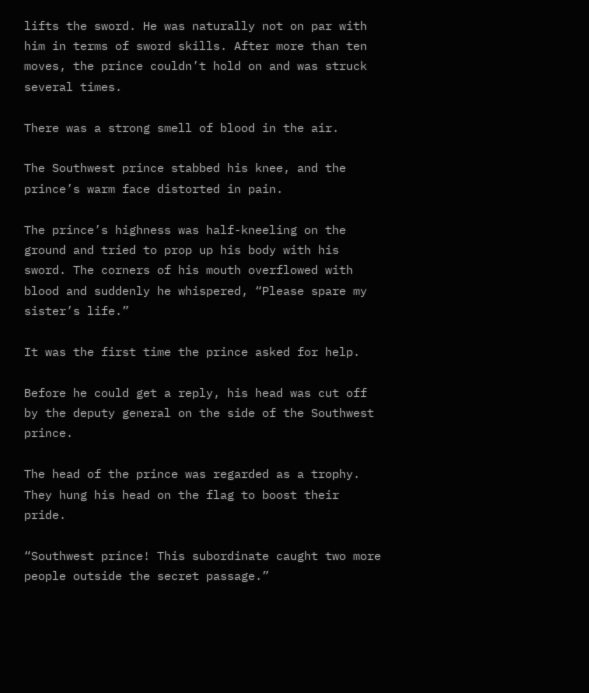lifts the sword. He was naturally not on par with him in terms of sword skills. After more than ten moves, the prince couldn’t hold on and was struck several times.

There was a strong smell of blood in the air.

The Southwest prince stabbed his knee, and the prince’s warm face distorted in pain.

The prince’s highness was half-kneeling on the ground and tried to prop up his body with his sword. The corners of his mouth overflowed with blood and suddenly he whispered, “Please spare my sister’s life.”

It was the first time the prince asked for help.

Before he could get a reply, his head was cut off by the deputy general on the side of the Southwest prince.

The head of the prince was regarded as a trophy. They hung his head on the flag to boost their pride.

“Southwest prince! This subordinate caught two more people outside the secret passage.”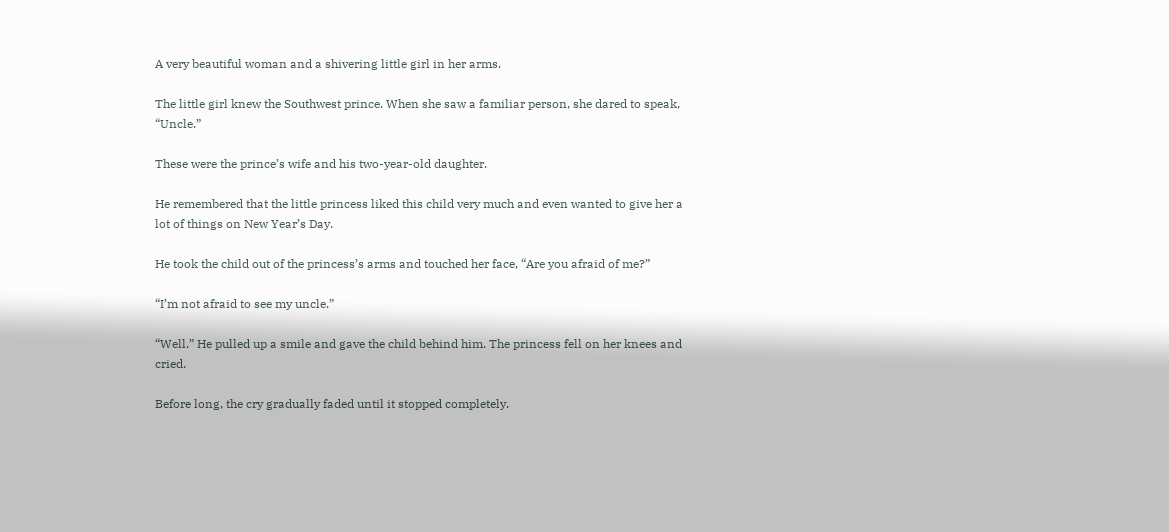A very beautiful woman and a shivering little girl in her arms.

The little girl knew the Southwest prince. When she saw a familiar person, she dared to speak, “Uncle.”

These were the prince’s wife and his two-year-old daughter.

He remembered that the little princess liked this child very much and even wanted to give her a lot of things on New Year’s Day.

He took the child out of the princess’s arms and touched her face, “Are you afraid of me?”

“I’m not afraid to see my uncle.”

“Well.” He pulled up a smile and gave the child behind him. The princess fell on her knees and cried.

Before long, the cry gradually faded until it stopped completely.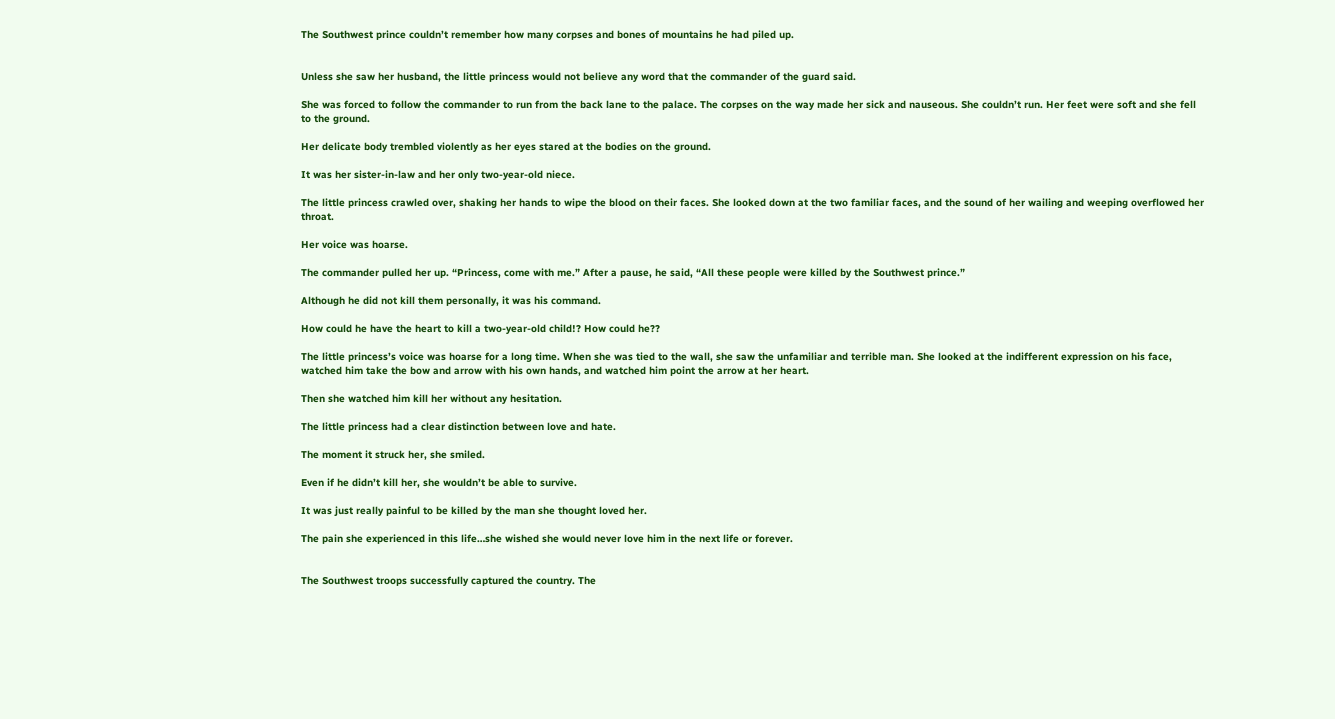The Southwest prince couldn’t remember how many corpses and bones of mountains he had piled up.


Unless she saw her husband, the little princess would not believe any word that the commander of the guard said.

She was forced to follow the commander to run from the back lane to the palace. The corpses on the way made her sick and nauseous. She couldn’t run. Her feet were soft and she fell to the ground.

Her delicate body trembled violently as her eyes stared at the bodies on the ground.

It was her sister-in-law and her only two-year-old niece.

The little princess crawled over, shaking her hands to wipe the blood on their faces. She looked down at the two familiar faces, and the sound of her wailing and weeping overflowed her throat.

Her voice was hoarse.

The commander pulled her up. “Princess, come with me.” After a pause, he said, “All these people were killed by the Southwest prince.”

Although he did not kill them personally, it was his command.

How could he have the heart to kill a two-year-old child!? How could he??

The little princess’s voice was hoarse for a long time. When she was tied to the wall, she saw the unfamiliar and terrible man. She looked at the indifferent expression on his face, watched him take the bow and arrow with his own hands, and watched him point the arrow at her heart.

Then she watched him kill her without any hesitation.

The little princess had a clear distinction between love and hate.

The moment it struck her, she smiled.

Even if he didn’t kill her, she wouldn’t be able to survive.

It was just really painful to be killed by the man she thought loved her.

The pain she experienced in this life…she wished she would never love him in the next life or forever.


The Southwest troops successfully captured the country. The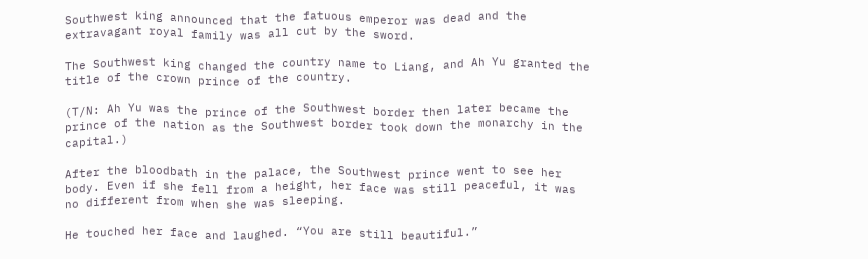Southwest king announced that the fatuous emperor was dead and the extravagant royal family was all cut by the sword.

The Southwest king changed the country name to Liang, and Ah Yu granted the title of the crown prince of the country.

(T/N: Ah Yu was the prince of the Southwest border then later became the prince of the nation as the Southwest border took down the monarchy in the capital.)

After the bloodbath in the palace, the Southwest prince went to see her body. Even if she fell from a height, her face was still peaceful, it was no different from when she was sleeping.

He touched her face and laughed. “You are still beautiful.”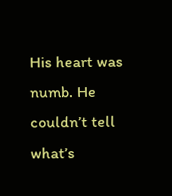His heart was numb. He couldn’t tell what’s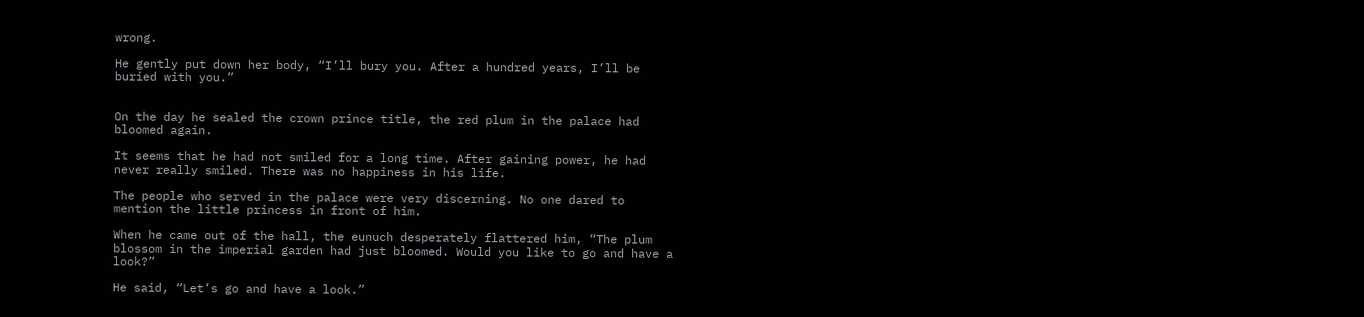wrong.

He gently put down her body, “I’ll bury you. After a hundred years, I’ll be buried with you.”


On the day he sealed the crown prince title, the red plum in the palace had bloomed again.

It seems that he had not smiled for a long time. After gaining power, he had never really smiled. There was no happiness in his life.

The people who served in the palace were very discerning. No one dared to mention the little princess in front of him.

When he came out of the hall, the eunuch desperately flattered him, “The plum blossom in the imperial garden had just bloomed. Would you like to go and have a look?”

He said, “Let’s go and have a look.”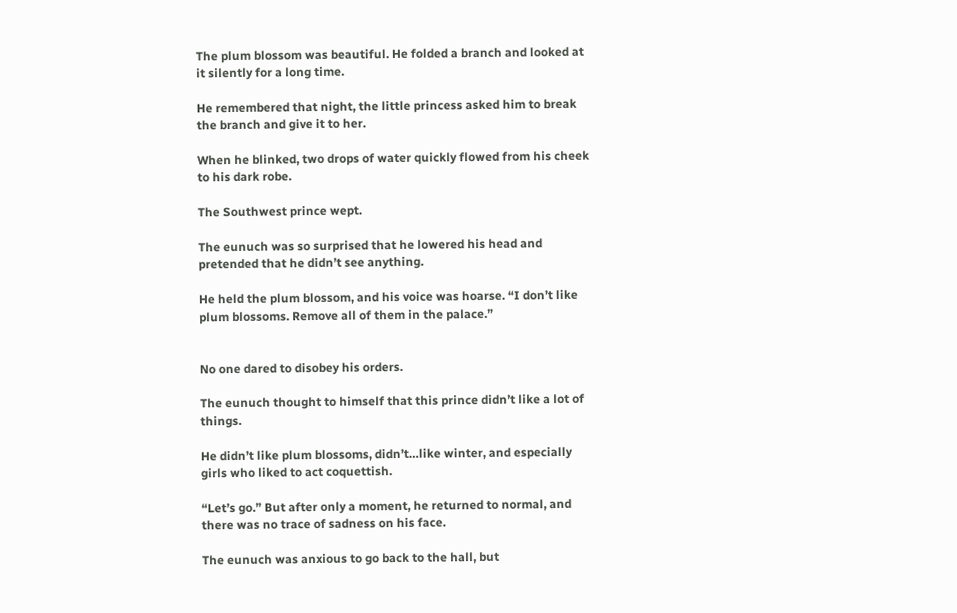The plum blossom was beautiful. He folded a branch and looked at it silently for a long time.

He remembered that night, the little princess asked him to break the branch and give it to her.

When he blinked, two drops of water quickly flowed from his cheek to his dark robe.

The Southwest prince wept.

The eunuch was so surprised that he lowered his head and pretended that he didn’t see anything.

He held the plum blossom, and his voice was hoarse. “I don’t like plum blossoms. Remove all of them in the palace.”


No one dared to disobey his orders.

The eunuch thought to himself that this prince didn’t like a lot of things.

He didn’t like plum blossoms, didn’t…like winter, and especially girls who liked to act coquettish.

“Let’s go.” But after only a moment, he returned to normal, and there was no trace of sadness on his face.

The eunuch was anxious to go back to the hall, but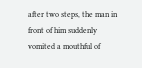after two steps, the man in front of him suddenly vomited a mouthful of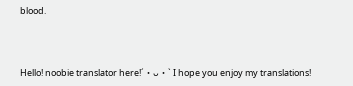blood.



Hello! noobie translator here!´・ᴗ・` I hope you enjoy my translations!